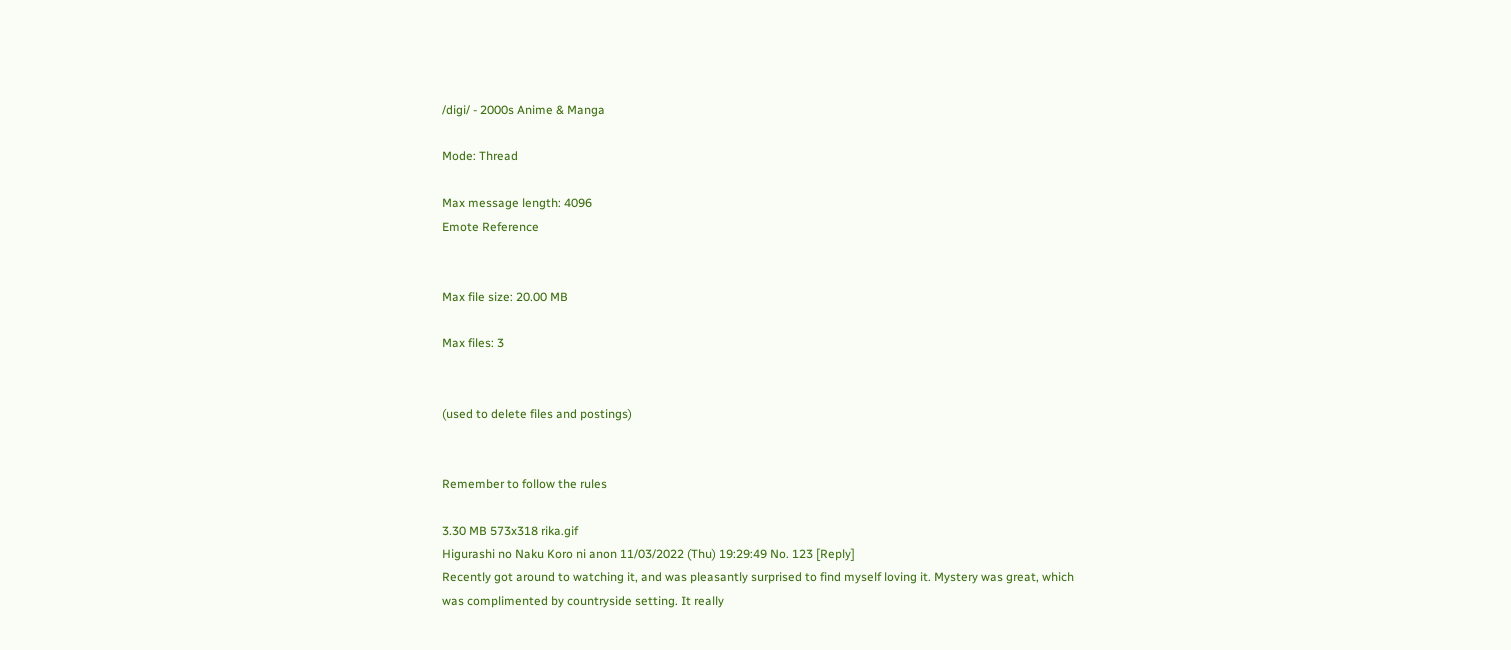/digi/ - 2000s Anime & Manga

Mode: Thread

Max message length: 4096
Emote Reference


Max file size: 20.00 MB

Max files: 3


(used to delete files and postings)


Remember to follow the rules

3.30 MB 573x318 rika.gif
Higurashi no Naku Koro ni anon 11/03/2022 (Thu) 19:29:49 No. 123 [Reply]
Recently got around to watching it, and was pleasantly surprised to find myself loving it. Mystery was great, which was complimented by countryside setting. It really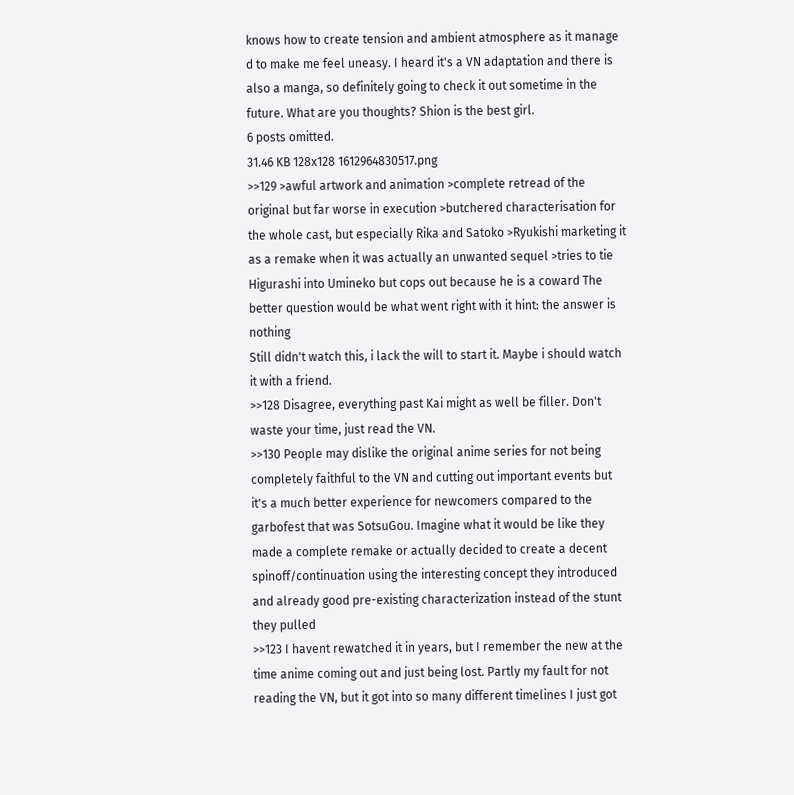knows how to create tension and ambient atmosphere as it manage d to make me feel uneasy. I heard it's a VN adaptation and there is also a manga, so definitely going to check it out sometime in the future. What are you thoughts? Shion is the best girl.
6 posts omitted.
31.46 KB 128x128 1612964830517.png
>>129 >awful artwork and animation >complete retread of the original but far worse in execution >butchered characterisation for the whole cast, but especially Rika and Satoko >Ryukishi marketing it as a remake when it was actually an unwanted sequel >tries to tie Higurashi into Umineko but cops out because he is a coward The better question would be what went right with it hint: the answer is nothing
Still didn't watch this, i lack the will to start it. Maybe i should watch it with a friend.
>>128 Disagree, everything past Kai might as well be filler. Don't waste your time, just read the VN.
>>130 People may dislike the original anime series for not being completely faithful to the VN and cutting out important events but it's a much better experience for newcomers compared to the garbofest that was SotsuGou. Imagine what it would be like they made a complete remake or actually decided to create a decent spinoff/continuation using the interesting concept they introduced and already good pre-existing characterization instead of the stunt they pulled
>>123 I havent rewatched it in years, but I remember the new at the time anime coming out and just being lost. Partly my fault for not reading the VN, but it got into so many different timelines I just got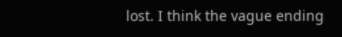lost. I think the vague ending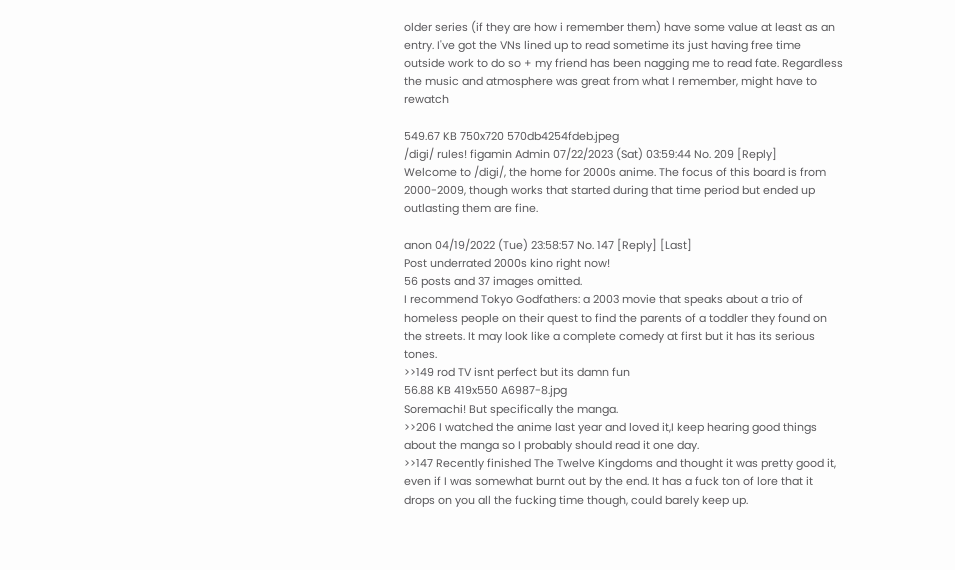older series (if they are how i remember them) have some value at least as an entry. I've got the VNs lined up to read sometime its just having free time outside work to do so + my friend has been nagging me to read fate. Regardless the music and atmosphere was great from what I remember, might have to rewatch

549.67 KB 750x720 570db4254fdeb.jpeg
/digi/ rules! figamin Admin 07/22/2023 (Sat) 03:59:44 No. 209 [Reply]
Welcome to /digi/, the home for 2000s anime. The focus of this board is from 2000-2009, though works that started during that time period but ended up outlasting them are fine.

anon 04/19/2022 (Tue) 23:58:57 No. 147 [Reply] [Last]
Post underrated 2000s kino right now!
56 posts and 37 images omitted.
I recommend Tokyo Godfathers: a 2003 movie that speaks about a trio of homeless people on their quest to find the parents of a toddler they found on the streets. It may look like a complete comedy at first but it has its serious tones.
>>149 rod TV isnt perfect but its damn fun
56.88 KB 419x550 A6987-8.jpg
Soremachi! But specifically the manga.
>>206 I watched the anime last year and loved it,I keep hearing good things about the manga so I probably should read it one day.
>>147 Recently finished The Twelve Kingdoms and thought it was pretty good it, even if I was somewhat burnt out by the end. It has a fuck ton of lore that it drops on you all the fucking time though, could barely keep up.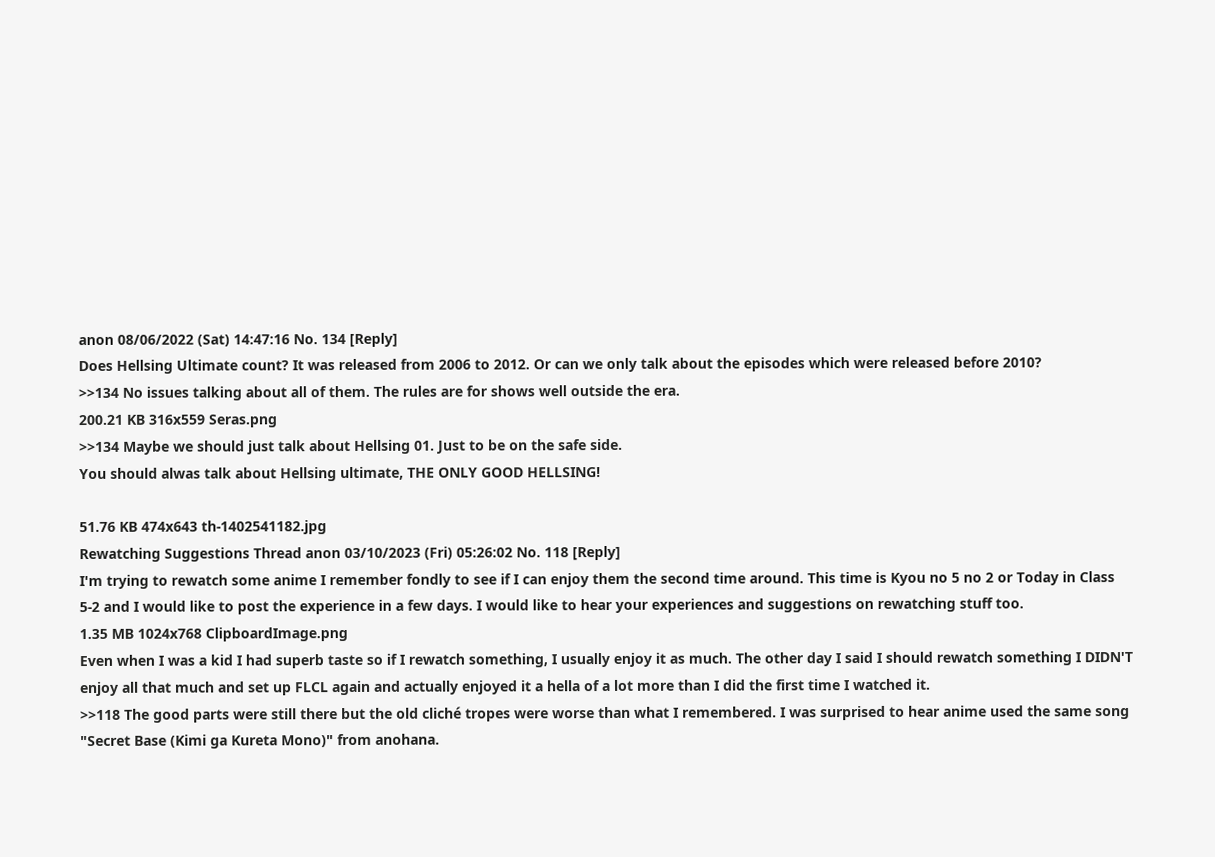anon 08/06/2022 (Sat) 14:47:16 No. 134 [Reply]
Does Hellsing Ultimate count? It was released from 2006 to 2012. Or can we only talk about the episodes which were released before 2010?
>>134 No issues talking about all of them. The rules are for shows well outside the era.
200.21 KB 316x559 Seras.png
>>134 Maybe we should just talk about Hellsing 01. Just to be on the safe side.
You should alwas talk about Hellsing ultimate, THE ONLY GOOD HELLSING!

51.76 KB 474x643 th-1402541182.jpg
Rewatching Suggestions Thread anon 03/10/2023 (Fri) 05:26:02 No. 118 [Reply]
I'm trying to rewatch some anime I remember fondly to see if I can enjoy them the second time around. This time is Kyou no 5 no 2 or Today in Class 5-2 and I would like to post the experience in a few days. I would like to hear your experiences and suggestions on rewatching stuff too.
1.35 MB 1024x768 ClipboardImage.png
Even when I was a kid I had superb taste so if I rewatch something, I usually enjoy it as much. The other day I said I should rewatch something I DIDN'T enjoy all that much and set up FLCL again and actually enjoyed it a hella of a lot more than I did the first time I watched it.
>>118 The good parts were still there but the old cliché tropes were worse than what I remembered. I was surprised to hear anime used the same song "Secret Base (Kimi ga Kureta Mono)" from anohana.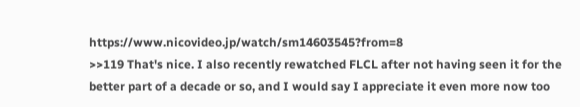https://www.nicovideo.jp/watch/sm14603545?from=8
>>119 That's nice. I also recently rewatched FLCL after not having seen it for the better part of a decade or so, and I would say I appreciate it even more now too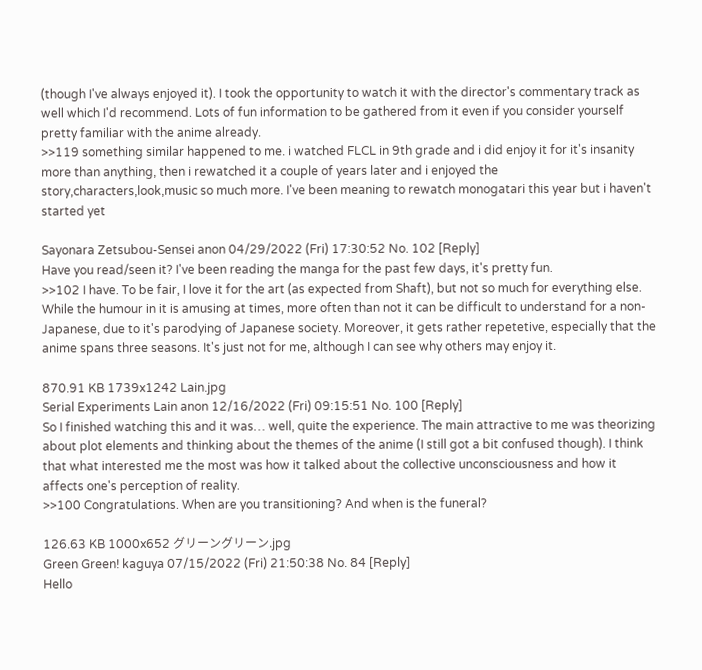(though I've always enjoyed it). I took the opportunity to watch it with the director's commentary track as well which I'd recommend. Lots of fun information to be gathered from it even if you consider yourself pretty familiar with the anime already.
>>119 something similar happened to me. i watched FLCL in 9th grade and i did enjoy it for it's insanity more than anything, then i rewatched it a couple of years later and i enjoyed the story,characters,look,music so much more. I've been meaning to rewatch monogatari this year but i haven't started yet

Sayonara Zetsubou-Sensei anon 04/29/2022 (Fri) 17:30:52 No. 102 [Reply]
Have you read/seen it? I've been reading the manga for the past few days, it's pretty fun.
>>102 I have. To be fair, I love it for the art (as expected from Shaft), but not so much for everything else. While the humour in it is amusing at times, more often than not it can be difficult to understand for a non-Japanese, due to it's parodying of Japanese society. Moreover, it gets rather repetetive, especially that the anime spans three seasons. It's just not for me, although I can see why others may enjoy it.

870.91 KB 1739x1242 Lain.jpg
Serial Experiments Lain anon 12/16/2022 (Fri) 09:15:51 No. 100 [Reply]
So I finished watching this and it was… well, quite the experience. The main attractive to me was theorizing about plot elements and thinking about the themes of the anime (I still got a bit confused though). I think that what interested me the most was how it talked about the collective unconsciousness and how it affects one's perception of reality.
>>100 Congratulations. When are you transitioning? And when is the funeral?

126.63 KB 1000x652 グリーングリーン.jpg
Green Green! kaguya 07/15/2022 (Fri) 21:50:38 No. 84 [Reply]
Hello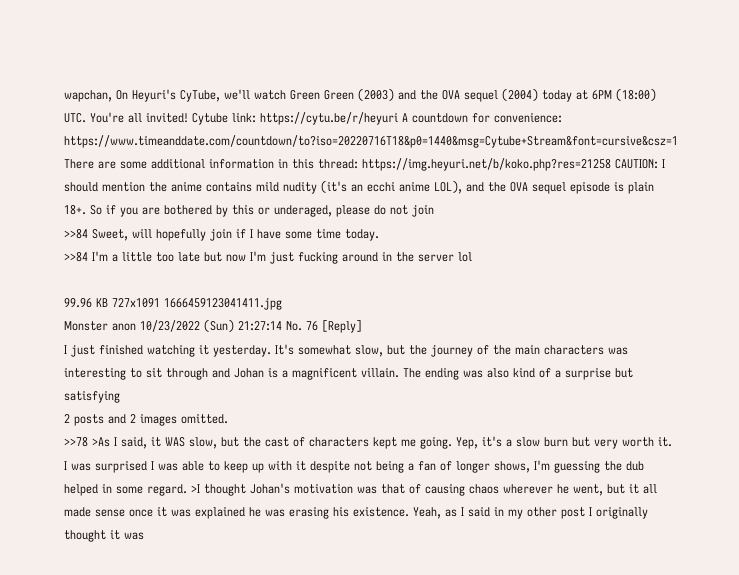wapchan, On Heyuri's CyTube, we'll watch Green Green (2003) and the OVA sequel (2004) today at 6PM (18:00) UTC. You're all invited! Cytube link: https://cytu.be/r/heyuri A countdown for convenience: https://www.timeanddate.com/countdown/to?iso=20220716T18&p0=1440&msg=Cytube+Stream&font=cursive&csz=1 There are some additional information in this thread: https://img.heyuri.net/b/koko.php?res=21258 CAUTION: I should mention the anime contains mild nudity (it's an ecchi anime LOL), and the OVA sequel episode is plain 18+. So if you are bothered by this or underaged, please do not join
>>84 Sweet, will hopefully join if I have some time today.
>>84 I'm a little too late but now I'm just fucking around in the server lol

99.96 KB 727x1091 1666459123041411.jpg
Monster anon 10/23/2022 (Sun) 21:27:14 No. 76 [Reply]
I just finished watching it yesterday. It's somewhat slow, but the journey of the main characters was interesting to sit through and Johan is a magnificent villain. The ending was also kind of a surprise but satisfying
2 posts and 2 images omitted.
>>78 >As I said, it WAS slow, but the cast of characters kept me going. Yep, it's a slow burn but very worth it. I was surprised I was able to keep up with it despite not being a fan of longer shows, I'm guessing the dub helped in some regard. >I thought Johan's motivation was that of causing chaos wherever he went, but it all made sense once it was explained he was erasing his existence. Yeah, as I said in my other post I originally thought it was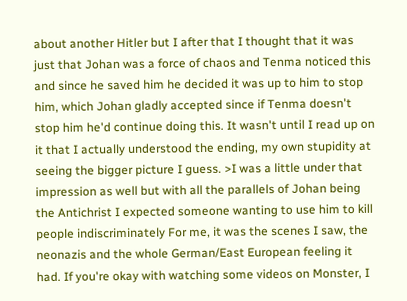about another Hitler but I after that I thought that it was just that Johan was a force of chaos and Tenma noticed this and since he saved him he decided it was up to him to stop him, which Johan gladly accepted since if Tenma doesn't stop him he'd continue doing this. It wasn't until I read up on it that I actually understood the ending, my own stupidity at seeing the bigger picture I guess. >I was a little under that impression as well but with all the parallels of Johan being the Antichrist I expected someone wanting to use him to kill people indiscriminately For me, it was the scenes I saw, the neonazis and the whole German/East European feeling it had. If you're okay with watching some videos on Monster, I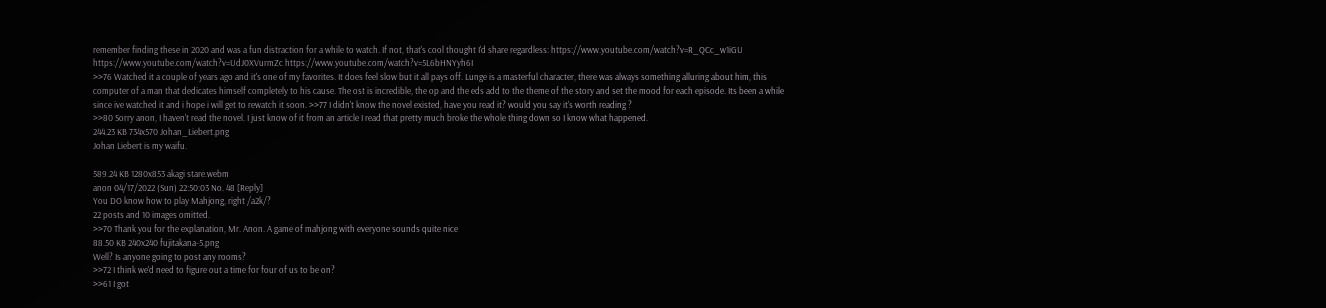remember finding these in 2020 and was a fun distraction for a while to watch. If not, that's cool thought I'd share regardless: https://www.youtube.com/watch?v=R_QCc_w1iGU https://www.youtube.com/watch?v=UdJ0XVurmZc https://www.youtube.com/watch?v=5L6bHNYyh6I
>>76 Watched it a couple of years ago and it's one of my favorites. It does feel slow but it all pays off. Lunge is a masterful character, there was always something alluring about him, this computer of a man that dedicates himself completely to his cause. The ost is incredible, the op and the eds add to the theme of the story and set the mood for each episode. Its been a while since ive watched it and i hope i will get to rewatch it soon. >>77 I didn't know the novel existed, have you read it? would you say it's worth reading ?
>>80 Sorry anon, I haven't read the novel. I just know of it from an article I read that pretty much broke the whole thing down so I know what happened.
244.23 KB 734x570 Johan_Liebert.png
Johan Liebert is my waifu.

589.24 KB 1280x853 akagi stare.webm
anon 04/17/2022 (Sun) 22:50:03 No. 48 [Reply]
You DO know how to play Mahjong, right /a2k/?
22 posts and 10 images omitted.
>>70 Thank you for the explanation, Mr. Anon. A game of mahjong with everyone sounds quite nice
88.50 KB 240x240 fujitakana-5.png
Well? Is anyone going to post any rooms?
>>72 I think we'd need to figure out a time for four of us to be on?
>>61 I got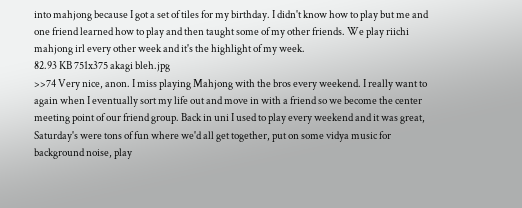into mahjong because I got a set of tiles for my birthday. I didn't know how to play but me and one friend learned how to play and then taught some of my other friends. We play riichi mahjong irl every other week and it's the highlight of my week.
82.93 KB 751x375 akagi bleh.jpg
>>74 Very nice, anon. I miss playing Mahjong with the bros every weekend. I really want to again when I eventually sort my life out and move in with a friend so we become the center meeting point of our friend group. Back in uni I used to play every weekend and it was great, Saturday's were tons of fun where we'd all get together, put on some vidya music for background noise, play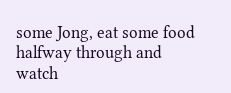some Jong, eat some food halfway through and watch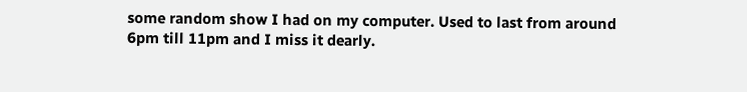some random show I had on my computer. Used to last from around 6pm till 11pm and I miss it dearly.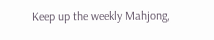Keep up the weekly Mahjong,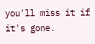you'll miss it if it's gone.